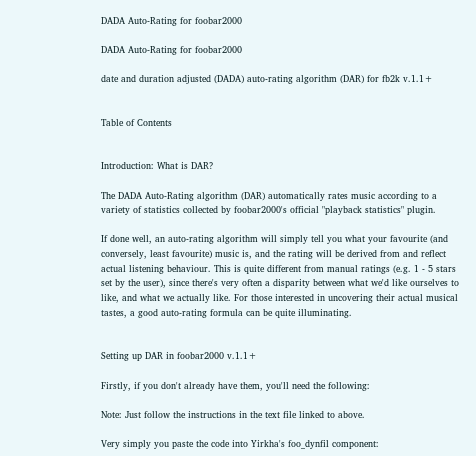DADA Auto-Rating for foobar2000

DADA Auto-Rating for foobar2000

date and duration adjusted (DADA) auto-rating algorithm (DAR) for fb2k v.1.1+


Table of Contents


Introduction: What is DAR?

The DADA Auto-Rating algorithm (DAR) automatically rates music according to a variety of statistics collected by foobar2000's official "playback statistics" plugin.

If done well, an auto-rating algorithm will simply tell you what your favourite (and conversely, least favourite) music is, and the rating will be derived from and reflect actual listening behaviour. This is quite different from manual ratings (e.g. 1 - 5 stars set by the user), since there's very often a disparity between what we'd like ourselves to like, and what we actually like. For those interested in uncovering their actual musical tastes, a good auto-rating formula can be quite illuminating.


Setting up DAR in foobar2000 v.1.1+

Firstly, if you don't already have them, you'll need the following:

Note: Just follow the instructions in the text file linked to above.

Very simply you paste the code into Yirkha's foo_dynfil component: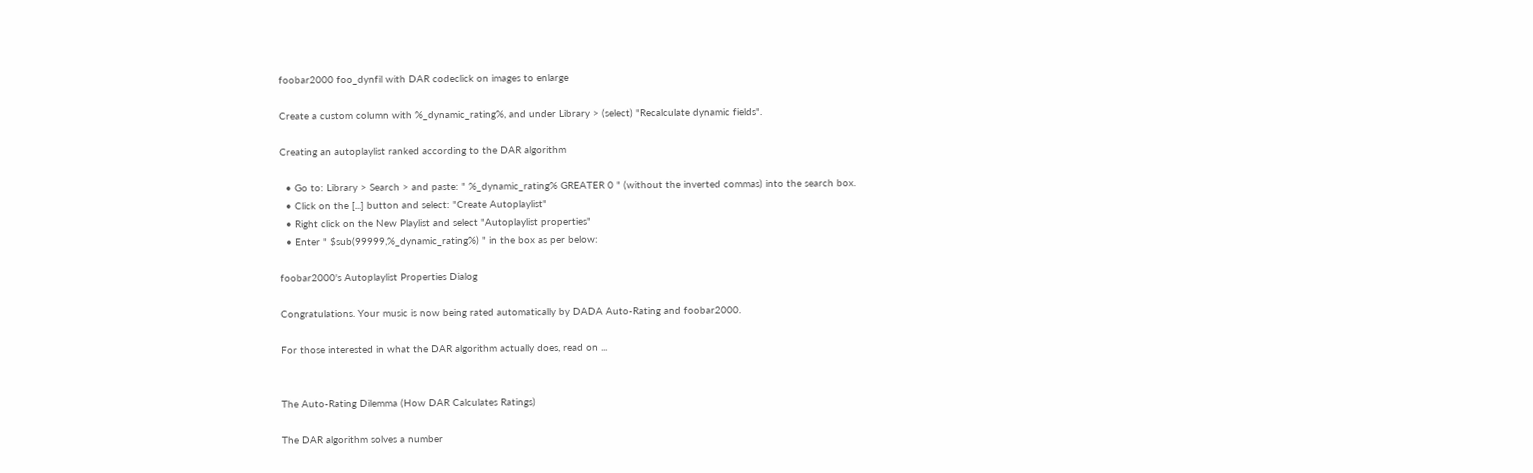foobar2000 foo_dynfil with DAR codeclick on images to enlarge

Create a custom column with %_dynamic_rating%, and under Library > (select) "Recalculate dynamic fields".

Creating an autoplaylist ranked according to the DAR algorithm

  • Go to: Library > Search > and paste: " %_dynamic_rating% GREATER 0 " (without the inverted commas) into the search box.
  • Click on the [...] button and select: "Create Autoplaylist"
  • Right click on the New Playlist and select "Autoplaylist properties"
  • Enter " $sub(99999,%_dynamic_rating%) " in the box as per below:

foobar2000's Autoplaylist Properties Dialog

Congratulations. Your music is now being rated automatically by DADA Auto-Rating and foobar2000.

For those interested in what the DAR algorithm actually does, read on ...


The Auto-Rating Dilemma (How DAR Calculates Ratings)

The DAR algorithm solves a number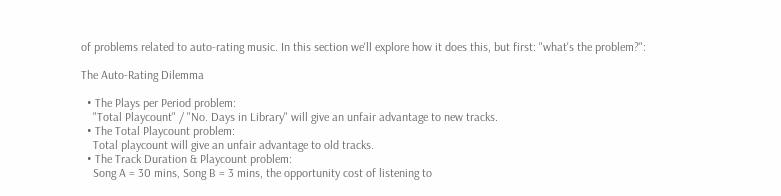of problems related to auto-rating music. In this section we'll explore how it does this, but first: "what's the problem?":

The Auto-Rating Dilemma

  • The Plays per Period problem:
    "Total Playcount" / "No. Days in Library" will give an unfair advantage to new tracks.
  • The Total Playcount problem:
    Total playcount will give an unfair advantage to old tracks.
  • The Track Duration & Playcount problem:
    Song A = 30 mins, Song B = 3 mins, the opportunity cost of listening to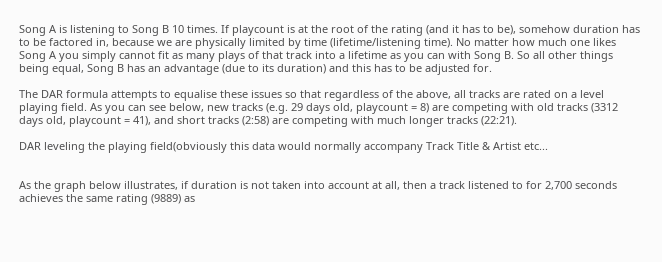Song A is listening to Song B 10 times. If playcount is at the root of the rating (and it has to be), somehow duration has to be factored in, because we are physically limited by time (lifetime/listening time). No matter how much one likes Song A you simply cannot fit as many plays of that track into a lifetime as you can with Song B. So all other things being equal, Song B has an advantage (due to its duration) and this has to be adjusted for.

The DAR formula attempts to equalise these issues so that regardless of the above, all tracks are rated on a level playing field. As you can see below, new tracks (e.g. 29 days old, playcount = 8) are competing with old tracks (3312 days old, playcount = 41), and short tracks (2:58) are competing with much longer tracks (22:21).

DAR leveling the playing field(obviously this data would normally accompany Track Title & Artist etc...


As the graph below illustrates, if duration is not taken into account at all, then a track listened to for 2,700 seconds achieves the same rating (9889) as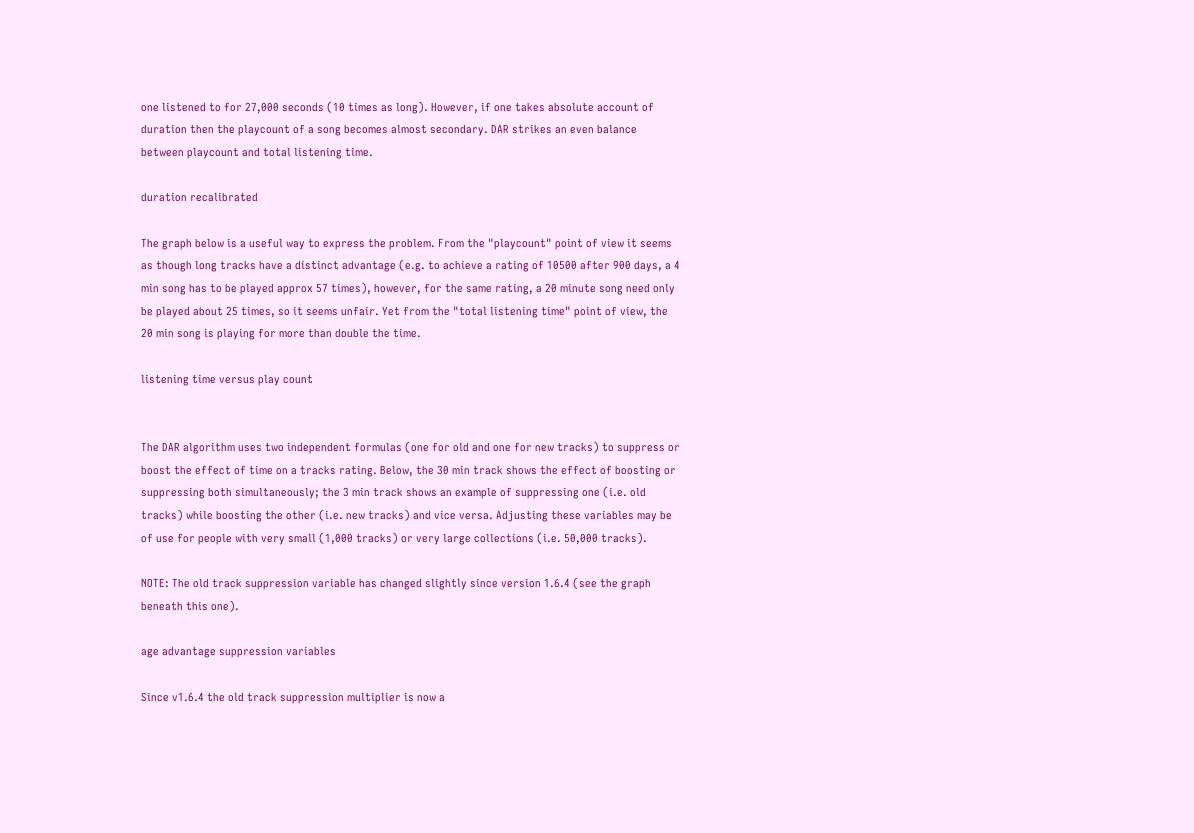one listened to for 27,000 seconds (10 times as long). However, if one takes absolute account of duration then the playcount of a song becomes almost secondary. DAR strikes an even balance between playcount and total listening time.

duration recalibrated

The graph below is a useful way to express the problem. From the "playcount" point of view it seems as though long tracks have a distinct advantage (e.g. to achieve a rating of 10500 after 900 days, a 4 min song has to be played approx 57 times), however, for the same rating, a 20 minute song need only be played about 25 times, so it seems unfair. Yet from the "total listening time" point of view, the 20 min song is playing for more than double the time.

listening time versus play count


The DAR algorithm uses two independent formulas (one for old and one for new tracks) to suppress or boost the effect of time on a tracks rating. Below, the 30 min track shows the effect of boosting or suppressing both simultaneously; the 3 min track shows an example of suppressing one (i.e. old tracks) while boosting the other (i.e. new tracks) and vice versa. Adjusting these variables may be of use for people with very small (1,000 tracks) or very large collections (i.e. 50,000 tracks).

NOTE: The old track suppression variable has changed slightly since version 1.6.4 (see the graph beneath this one).

age advantage suppression variables

Since v1.6.4 the old track suppression multiplier is now a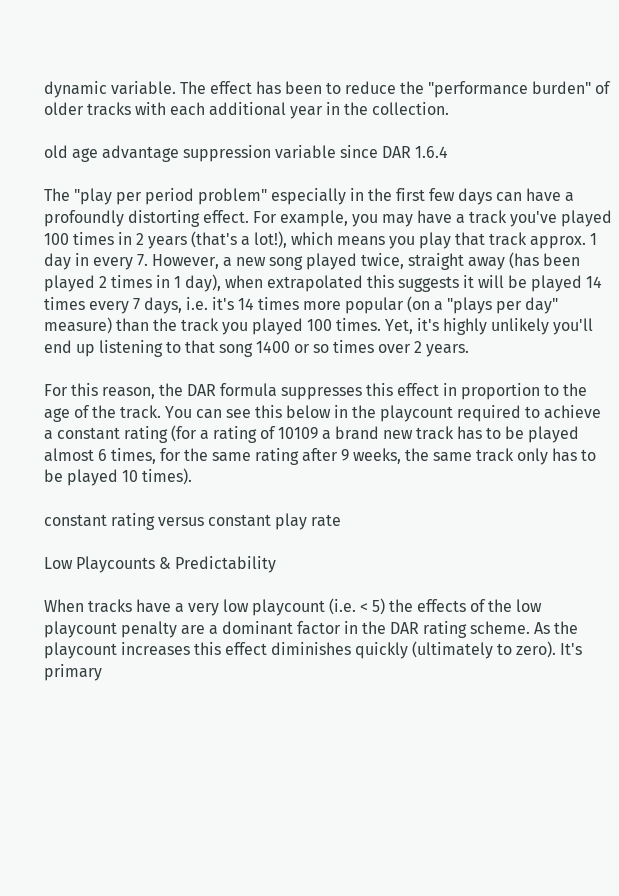dynamic variable. The effect has been to reduce the "performance burden" of older tracks with each additional year in the collection.

old age advantage suppression variable since DAR 1.6.4

The "play per period problem" especially in the first few days can have a profoundly distorting effect. For example, you may have a track you've played 100 times in 2 years (that's a lot!), which means you play that track approx. 1 day in every 7. However, a new song played twice, straight away (has been played 2 times in 1 day), when extrapolated this suggests it will be played 14 times every 7 days, i.e. it's 14 times more popular (on a "plays per day" measure) than the track you played 100 times. Yet, it's highly unlikely you'll end up listening to that song 1400 or so times over 2 years.

For this reason, the DAR formula suppresses this effect in proportion to the age of the track. You can see this below in the playcount required to achieve a constant rating (for a rating of 10109 a brand new track has to be played almost 6 times, for the same rating after 9 weeks, the same track only has to be played 10 times).

constant rating versus constant play rate

Low Playcounts & Predictability

When tracks have a very low playcount (i.e. < 5) the effects of the low playcount penalty are a dominant factor in the DAR rating scheme. As the playcount increases this effect diminishes quickly (ultimately to zero). It's primary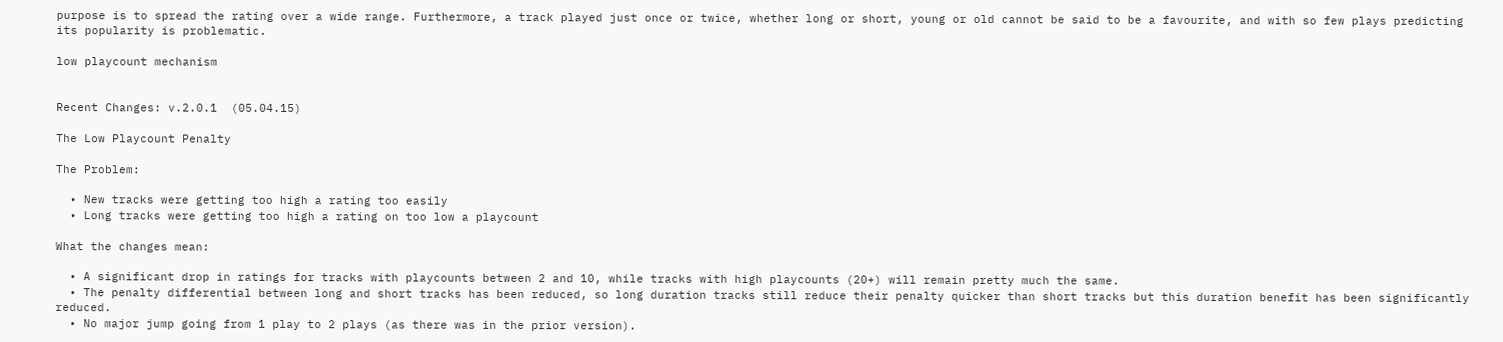purpose is to spread the rating over a wide range. Furthermore, a track played just once or twice, whether long or short, young or old cannot be said to be a favourite, and with so few plays predicting its popularity is problematic.

low playcount mechanism


Recent Changes: v.2.0.1  (05.04.15)

The Low Playcount Penalty

The Problem:

  • New tracks were getting too high a rating too easily
  • Long tracks were getting too high a rating on too low a playcount

What the changes mean:

  • A significant drop in ratings for tracks with playcounts between 2 and 10, while tracks with high playcounts (20+) will remain pretty much the same.
  • The penalty differential between long and short tracks has been reduced, so long duration tracks still reduce their penalty quicker than short tracks but this duration benefit has been significantly reduced.
  • No major jump going from 1 play to 2 plays (as there was in the prior version).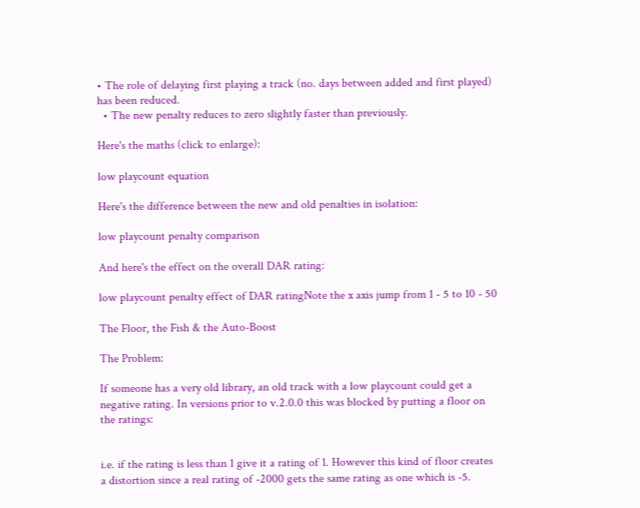• The role of delaying first playing a track (no. days between added and first played) has been reduced.
  • The new penalty reduces to zero slightly faster than previously.

Here's the maths (click to enlarge):

low playcount equation

Here's the difference between the new and old penalties in isolation:

low playcount penalty comparison

And here's the effect on the overall DAR rating:

low playcount penalty effect of DAR ratingNote the x axis jump from 1 - 5 to 10 - 50

The Floor, the Fish & the Auto-Boost

The Problem:

If someone has a very old library, an old track with a low playcount could get a negative rating. In versions prior to v.2.0.0 this was blocked by putting a floor on the ratings:


i.e. if the rating is less than 1 give it a rating of 1. However this kind of floor creates a distortion since a real rating of -2000 gets the same rating as one which is -5.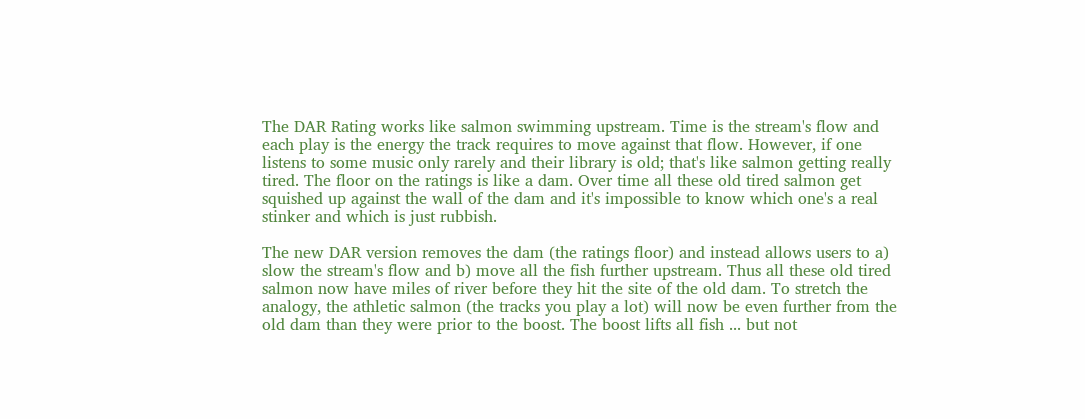The DAR Rating works like salmon swimming upstream. Time is the stream's flow and each play is the energy the track requires to move against that flow. However, if one listens to some music only rarely and their library is old; that's like salmon getting really tired. The floor on the ratings is like a dam. Over time all these old tired salmon get squished up against the wall of the dam and it's impossible to know which one's a real stinker and which is just rubbish.

The new DAR version removes the dam (the ratings floor) and instead allows users to a) slow the stream's flow and b) move all the fish further upstream. Thus all these old tired salmon now have miles of river before they hit the site of the old dam. To stretch the analogy, the athletic salmon (the tracks you play a lot) will now be even further from the old dam than they were prior to the boost. The boost lifts all fish ... but not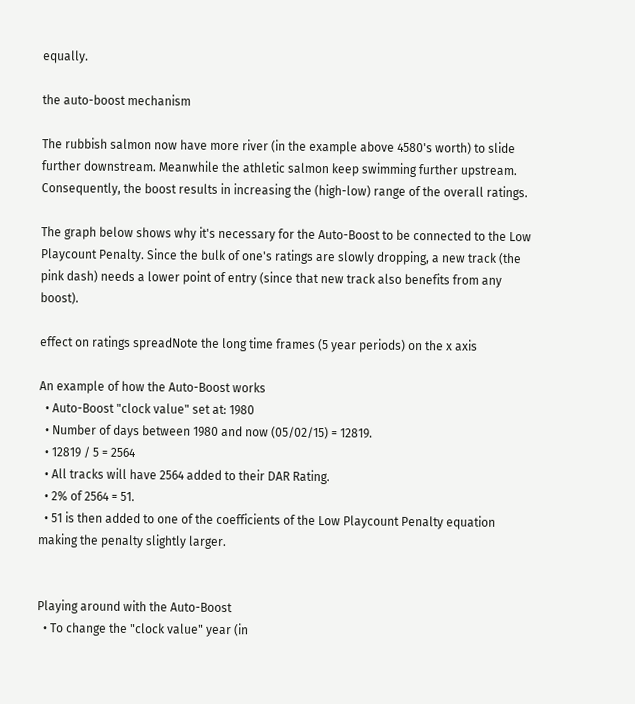equally.

the auto-boost mechanism

The rubbish salmon now have more river (in the example above 4580's worth) to slide further downstream. Meanwhile the athletic salmon keep swimming further upstream. Consequently, the boost results in increasing the (high-low) range of the overall ratings.

The graph below shows why it's necessary for the Auto-Boost to be connected to the Low Playcount Penalty. Since the bulk of one's ratings are slowly dropping, a new track (the pink dash) needs a lower point of entry (since that new track also benefits from any boost).

effect on ratings spreadNote the long time frames (5 year periods) on the x axis

An example of how the Auto-Boost works
  • Auto-Boost "clock value" set at: 1980
  • Number of days between 1980 and now (05/02/15) = 12819.
  • 12819 / 5 = 2564
  • All tracks will have 2564 added to their DAR Rating.
  • 2% of 2564 = 51.
  • 51 is then added to one of the coefficients of the Low Playcount Penalty equation making the penalty slightly larger.


Playing around with the Auto-Boost
  • To change the "clock value" year (in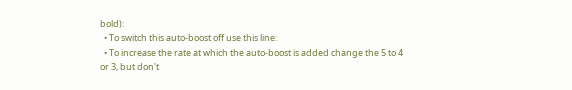bold):
  • To switch this auto-boost off use this line:
  • To increase the rate at which the auto-boost is added change the 5 to 4 or 3, but don't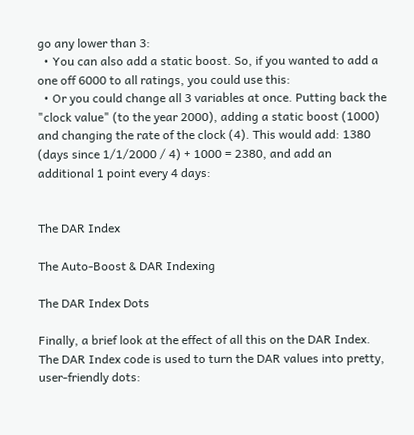go any lower than 3:
  • You can also add a static boost. So, if you wanted to add a one off 6000 to all ratings, you could use this:
  • Or you could change all 3 variables at once. Putting back the "clock value" (to the year 2000), adding a static boost (1000) and changing the rate of the clock (4). This would add: 1380 (days since 1/1/2000 / 4) + 1000 = 2380, and add an additional 1 point every 4 days:


The DAR Index

The Auto-Boost & DAR Indexing

The DAR Index Dots

Finally, a brief look at the effect of all this on the DAR Index. The DAR Index code is used to turn the DAR values into pretty, user-friendly dots: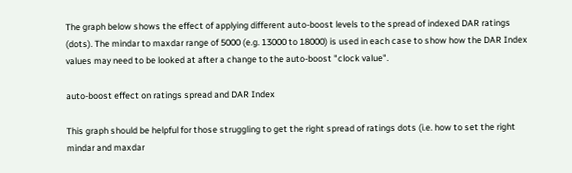The graph below shows the effect of applying different auto-boost levels to the spread of indexed DAR ratings (dots). The mindar to maxdar range of 5000 (e.g. 13000 to 18000) is used in each case to show how the DAR Index values may need to be looked at after a change to the auto-boost "clock value".

auto-boost effect on ratings spread and DAR Index

This graph should be helpful for those struggling to get the right spread of ratings dots (i.e. how to set the right mindar and maxdar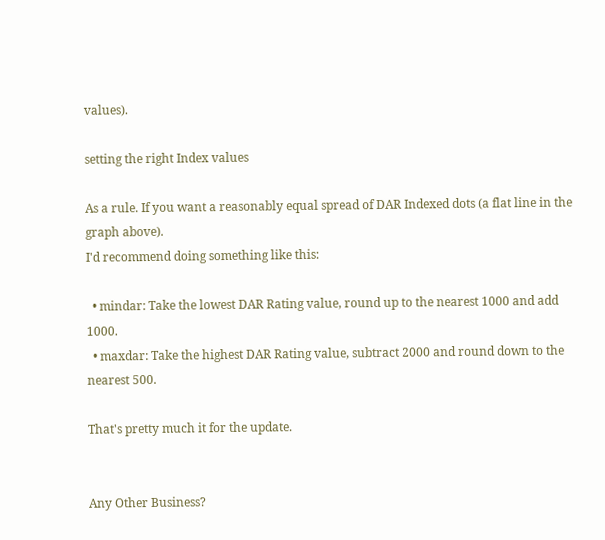values).

setting the right Index values

As a rule. If you want a reasonably equal spread of DAR Indexed dots (a flat line in the graph above).
I'd recommend doing something like this:

  • mindar: Take the lowest DAR Rating value, round up to the nearest 1000 and add 1000.
  • maxdar: Take the highest DAR Rating value, subtract 2000 and round down to the nearest 500.

That's pretty much it for the update.


Any Other Business?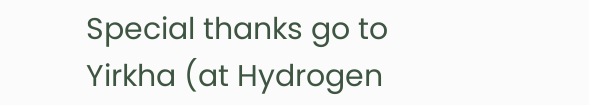Special thanks go to Yirkha (at Hydrogen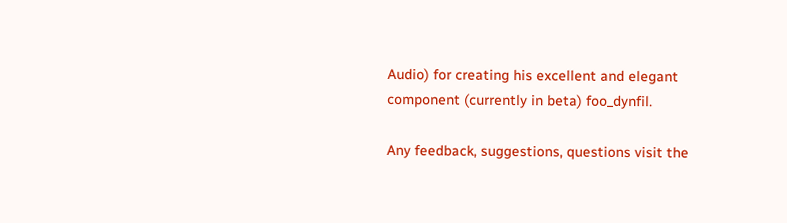Audio) for creating his excellent and elegant component (currently in beta) foo_dynfil.

Any feedback, suggestions, questions visit the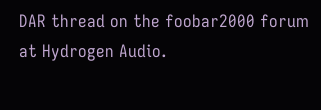DAR thread on the foobar2000 forum at Hydrogen Audio.